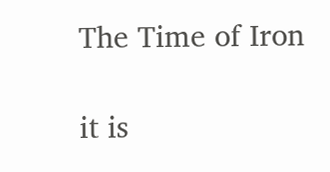The Time of Iron

it is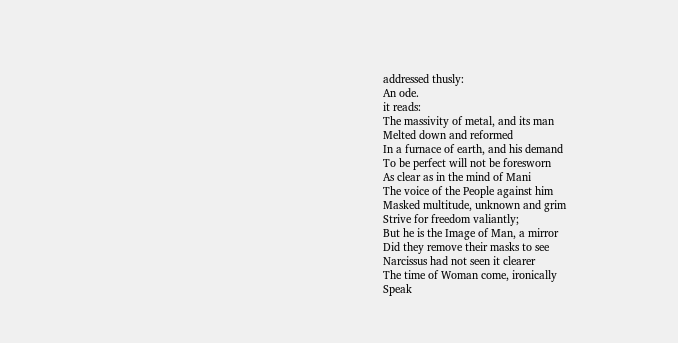addressed thusly:
An ode.
it reads:
The massivity of metal, and its man
Melted down and reformed
In a furnace of earth, and his demand
To be perfect will not be foresworn
As clear as in the mind of Mani
The voice of the People against him
Masked multitude, unknown and grim
Strive for freedom valiantly;
But he is the Image of Man, a mirror
Did they remove their masks to see
Narcissus had not seen it clearer
The time of Woman come, ironically
Speak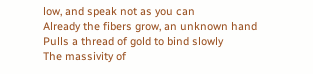low, and speak not as you can
Already the fibers grow, an unknown hand
Pulls a thread of gold to bind slowly
The massivity of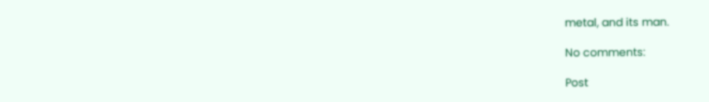metal, and its man.

No comments:

Post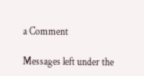a Comment

Messages left under the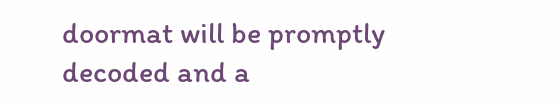doormat will be promptly decoded and a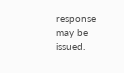response may be issued.